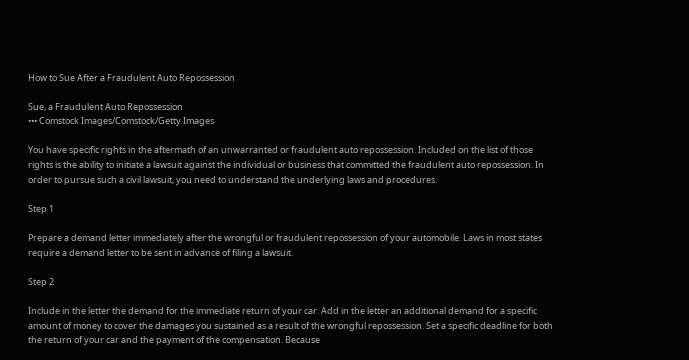How to Sue After a Fraudulent Auto Repossession

Sue, a Fraudulent Auto Repossession
••• Comstock Images/Comstock/Getty Images

You have specific rights in the aftermath of an unwarranted or fraudulent auto repossession. Included on the list of those rights is the ability to initiate a lawsuit against the individual or business that committed the fraudulent auto repossession. In order to pursue such a civil lawsuit, you need to understand the underlying laws and procedures.

Step 1

Prepare a demand letter immediately after the wrongful or fraudulent repossession of your automobile. Laws in most states require a demand letter to be sent in advance of filing a lawsuit.

Step 2

Include in the letter the demand for the immediate return of your car. Add in the letter an additional demand for a specific amount of money to cover the damages you sustained as a result of the wrongful repossession. Set a specific deadline for both the return of your car and the payment of the compensation. Because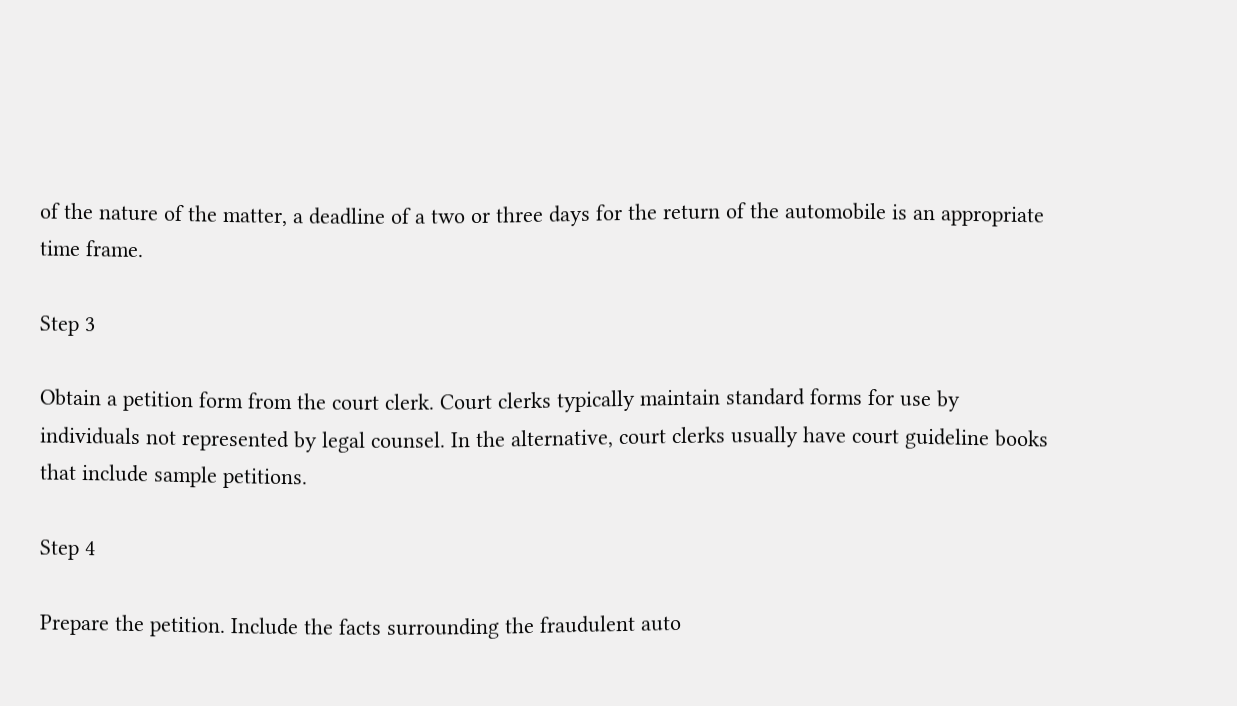of the nature of the matter, a deadline of a two or three days for the return of the automobile is an appropriate time frame.

Step 3

Obtain a petition form from the court clerk. Court clerks typically maintain standard forms for use by individuals not represented by legal counsel. In the alternative, court clerks usually have court guideline books that include sample petitions.

Step 4

Prepare the petition. Include the facts surrounding the fraudulent auto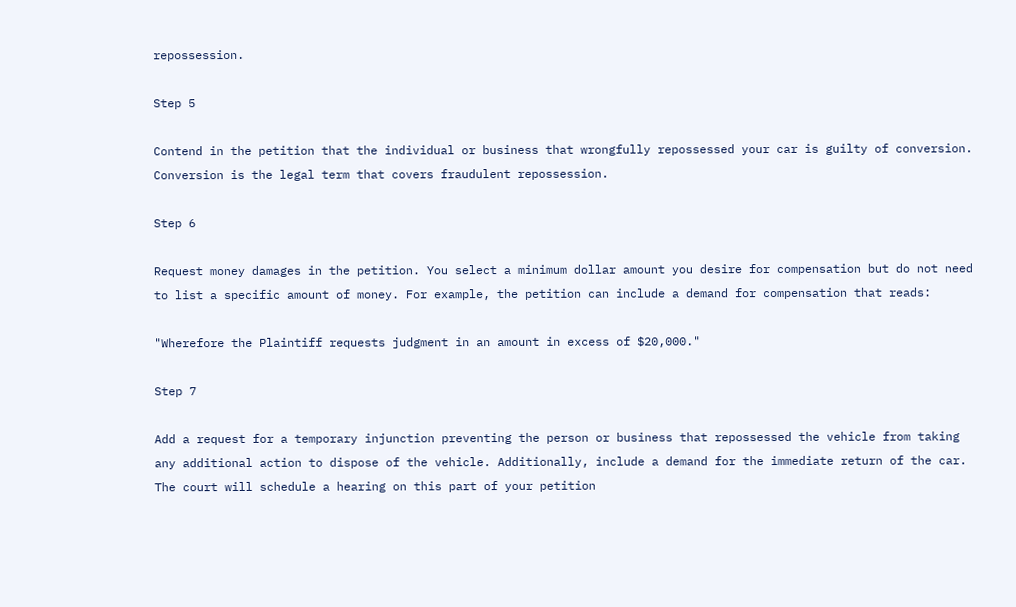repossession.

Step 5

Contend in the petition that the individual or business that wrongfully repossessed your car is guilty of conversion. Conversion is the legal term that covers fraudulent repossession.

Step 6

Request money damages in the petition. You select a minimum dollar amount you desire for compensation but do not need to list a specific amount of money. For example, the petition can include a demand for compensation that reads:

"Wherefore the Plaintiff requests judgment in an amount in excess of $20,000."

Step 7

Add a request for a temporary injunction preventing the person or business that repossessed the vehicle from taking any additional action to dispose of the vehicle. Additionally, include a demand for the immediate return of the car. The court will schedule a hearing on this part of your petition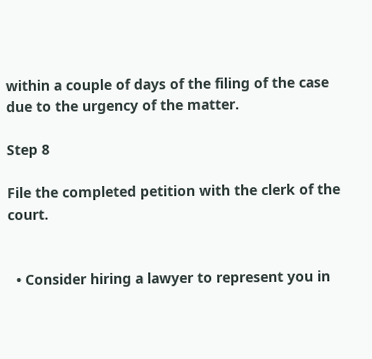within a couple of days of the filing of the case due to the urgency of the matter.

Step 8

File the completed petition with the clerk of the court.


  • Consider hiring a lawyer to represent you in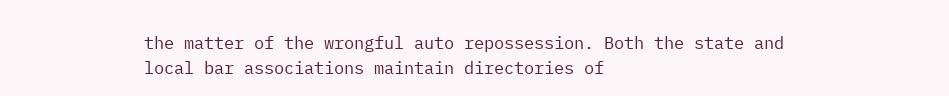the matter of the wrongful auto repossession. Both the state and local bar associations maintain directories of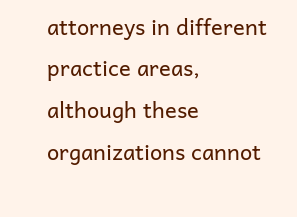attorneys in different practice areas, although these organizations cannot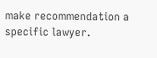make recommendation a specific lawyer.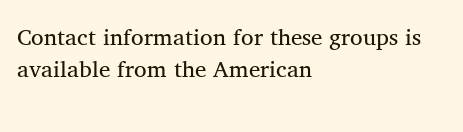Contact information for these groups is available from the American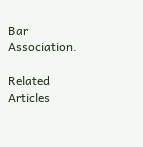Bar Association.

Related Articles